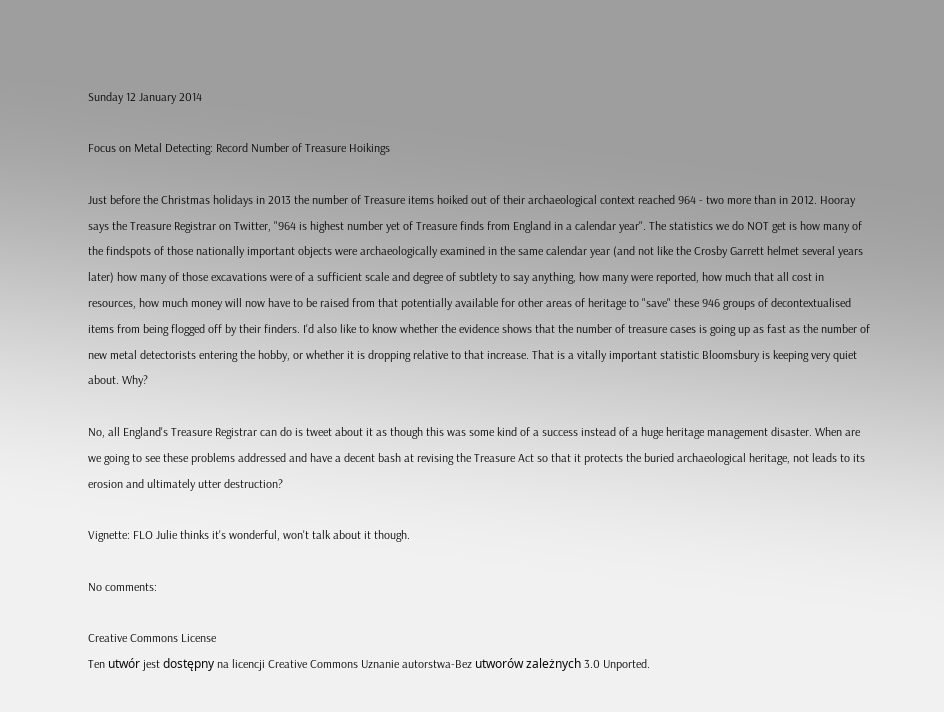Sunday 12 January 2014

Focus on Metal Detecting: Record Number of Treasure Hoikings

Just before the Christmas holidays in 2013 the number of Treasure items hoiked out of their archaeological context reached 964 - two more than in 2012. Hooray says the Treasure Registrar on Twitter, "964 is highest number yet of Treasure finds from England in a calendar year". The statistics we do NOT get is how many of the findspots of those nationally important objects were archaeologically examined in the same calendar year (and not like the Crosby Garrett helmet several years later) how many of those excavations were of a sufficient scale and degree of subtlety to say anything, how many were reported, how much that all cost in resources, how much money will now have to be raised from that potentially available for other areas of heritage to "save" these 946 groups of decontextualised items from being flogged off by their finders. I'd also like to know whether the evidence shows that the number of treasure cases is going up as fast as the number of new metal detectorists entering the hobby, or whether it is dropping relative to that increase. That is a vitally important statistic Bloomsbury is keeping very quiet about. Why?

No, all England's Treasure Registrar can do is tweet about it as though this was some kind of a success instead of a huge heritage management disaster. When are we going to see these problems addressed and have a decent bash at revising the Treasure Act so that it protects the buried archaeological heritage, not leads to its erosion and ultimately utter destruction?

Vignette: FLO Julie thinks it's wonderful, won't talk about it though.

No comments:

Creative Commons License
Ten utwór jest dostępny na licencji Creative Commons Uznanie autorstwa-Bez utworów zależnych 3.0 Unported.